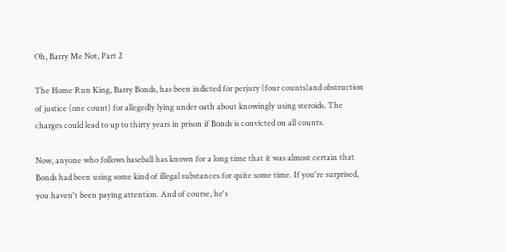Oh, Barry Me Not, Part 2

The Home Run King, Barry Bonds, has been indicted for perjury (four counts)and obstruction of justice (one count) for allegedly lying under oath about knowingly using steroids. The charges could lead to up to thirty years in prison if Bonds is convicted on all counts.

Now, anyone who follows baseball has known for a long time that it was almost certain that Bonds had been using some kind of illegal substances for quite some time. If you're surprised, you haven't been paying attention. And of course, he's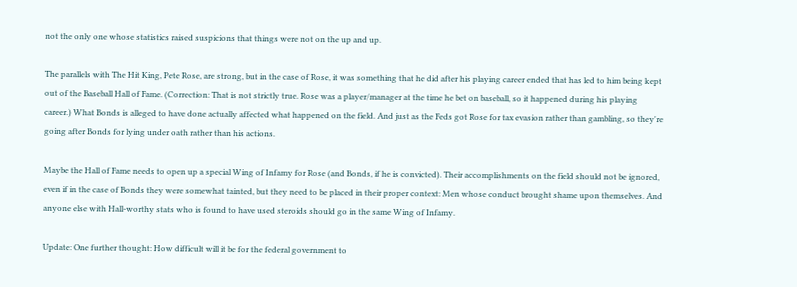not the only one whose statistics raised suspicions that things were not on the up and up.

The parallels with The Hit King, Pete Rose, are strong, but in the case of Rose, it was something that he did after his playing career ended that has led to him being kept out of the Baseball Hall of Fame. (Correction: That is not strictly true. Rose was a player/manager at the time he bet on baseball, so it happened during his playing career.) What Bonds is alleged to have done actually affected what happened on the field. And just as the Feds got Rose for tax evasion rather than gambling, so they're going after Bonds for lying under oath rather than his actions.

Maybe the Hall of Fame needs to open up a special Wing of Infamy for Rose (and Bonds, if he is convicted). Their accomplishments on the field should not be ignored, even if in the case of Bonds they were somewhat tainted, but they need to be placed in their proper context: Men whose conduct brought shame upon themselves. And anyone else with Hall-worthy stats who is found to have used steroids should go in the same Wing of Infamy.

Update: One further thought: How difficult will it be for the federal government to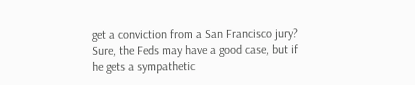get a conviction from a San Francisco jury? Sure, the Feds may have a good case, but if he gets a sympathetic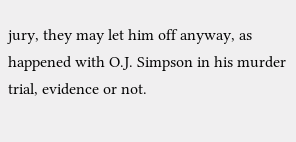jury, they may let him off anyway, as happened with O.J. Simpson in his murder trial, evidence or not.